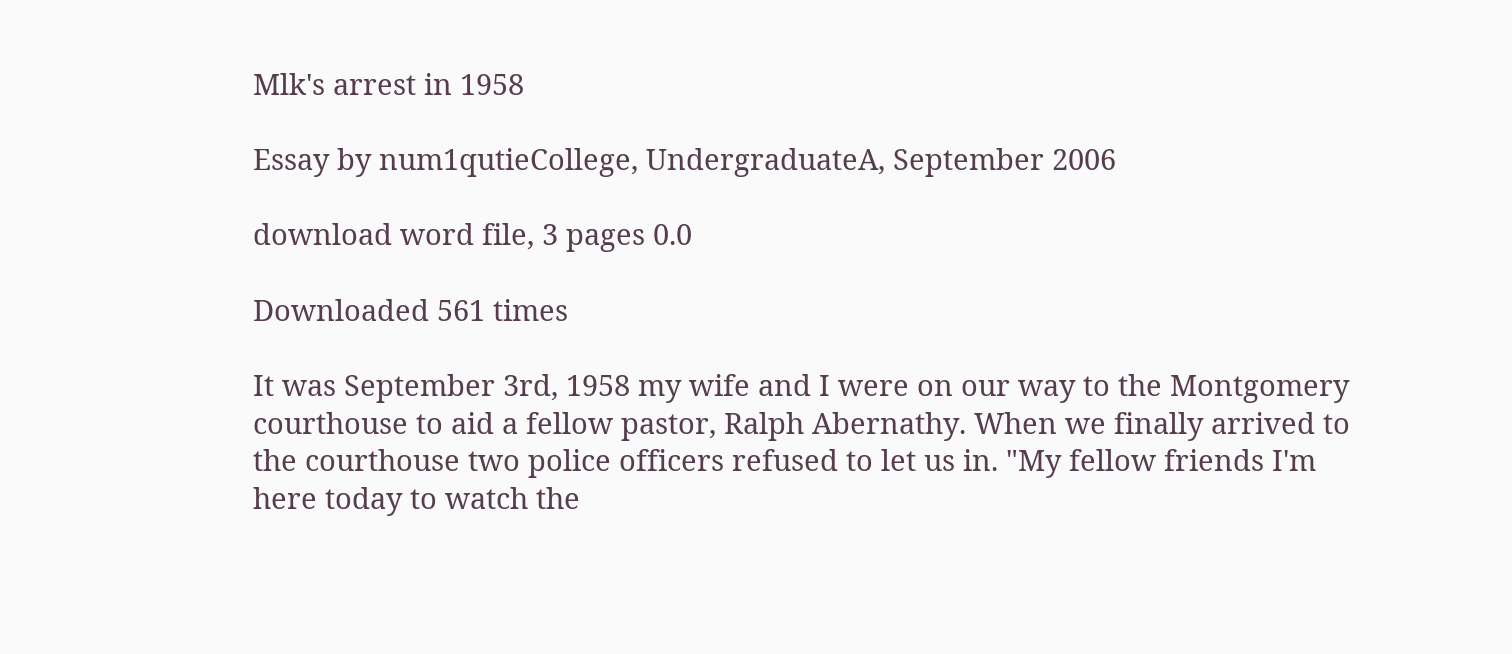Mlk's arrest in 1958

Essay by num1qutieCollege, UndergraduateA, September 2006

download word file, 3 pages 0.0

Downloaded 561 times

It was September 3rd, 1958 my wife and I were on our way to the Montgomery courthouse to aid a fellow pastor, Ralph Abernathy. When we finally arrived to the courthouse two police officers refused to let us in. "My fellow friends I'm here today to watch the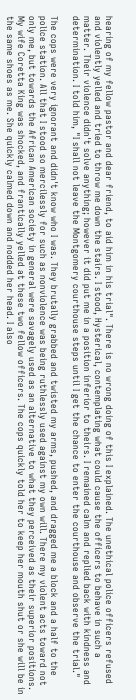hearing of my fellow pastor and dear friend, to aid him in his trial". There is no wrong doing of this I explained. The unethical police officers refused and violently yelled and tried to throw me down the stairs. I stood, Hysterical, contemplating what could cause the officers to behave in such a matter. Their violence didn't solve anything; however it did put me in a position inferior to theirs. I remained calm and replied back with kindness and determination. I told him, "I shall not leave the Montgomery courthouse steps until I get the chance to enter the courthouse and observe the trial."

The cops were very ignorant and didn't know who I was. They brutally grabbed and twisted my arms, pushed, and dragged me a block and a half to the police station. All that I stood so mercilessly for such as nonviolence was being ruthlessly used against my own will. There my violent acts toward not only me, but towards the African American society in general were savagely used as an alternative to what they perceived as their superior positions. My wife Coretta King was shocked, and frantically yelled at these two fellow officers. The cops quickly told her to keep her mouth shut or she will be in the same shoes as me. She quickly calmed down and nodded her head. I also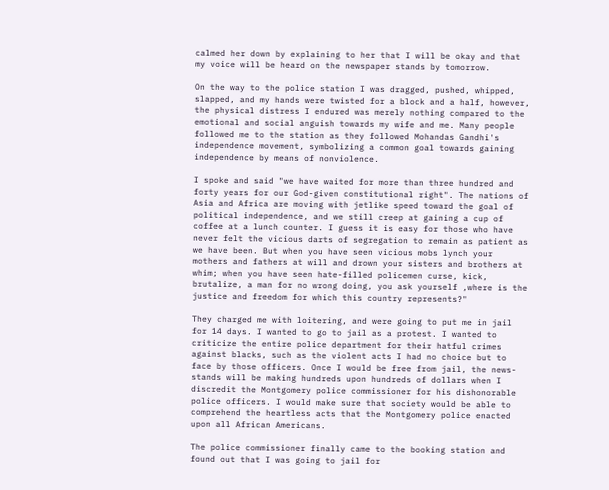calmed her down by explaining to her that I will be okay and that my voice will be heard on the newspaper stands by tomorrow.

On the way to the police station I was dragged, pushed, whipped, slapped, and my hands were twisted for a block and a half, however, the physical distress I endured was merely nothing compared to the emotional and social anguish towards my wife and me. Many people followed me to the station as they followed Mohandas Gandhi's independence movement, symbolizing a common goal towards gaining independence by means of nonviolence.

I spoke and said "we have waited for more than three hundred and forty years for our God-given constitutional right". The nations of Asia and Africa are moving with jetlike speed toward the goal of political independence, and we still creep at gaining a cup of coffee at a lunch counter. I guess it is easy for those who have never felt the vicious darts of segregation to remain as patient as we have been. But when you have seen vicious mobs lynch your mothers and fathers at will and drown your sisters and brothers at whim; when you have seen hate-filled policemen curse, kick, brutalize, a man for no wrong doing, you ask yourself ,where is the justice and freedom for which this country represents?"

They charged me with loitering, and were going to put me in jail for 14 days. I wanted to go to jail as a protest. I wanted to criticize the entire police department for their hatful crimes against blacks, such as the violent acts I had no choice but to face by those officers. Once I would be free from jail, the news-stands will be making hundreds upon hundreds of dollars when I discredit the Montgomery police commissioner for his dishonorable police officers. I would make sure that society would be able to comprehend the heartless acts that the Montgomery police enacted upon all African Americans.

The police commissioner finally came to the booking station and found out that I was going to jail for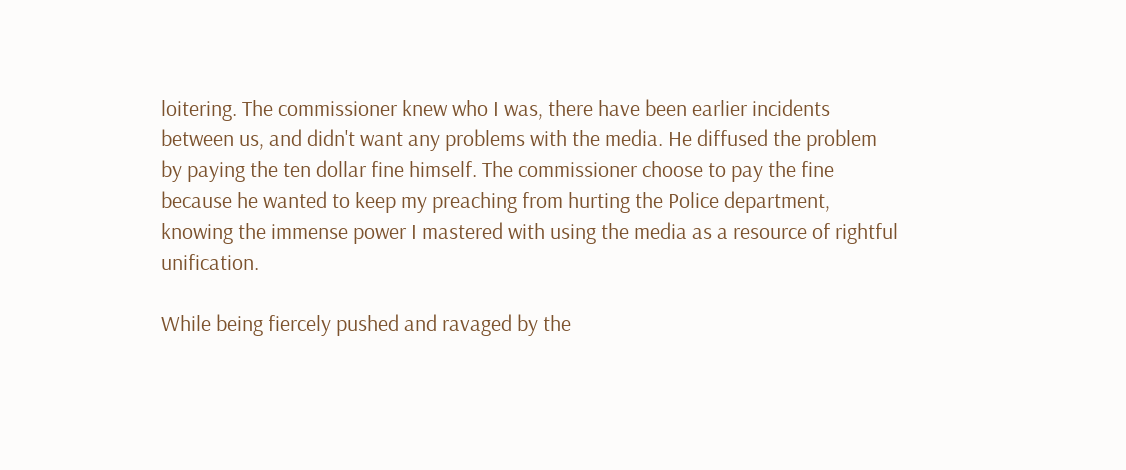loitering. The commissioner knew who I was, there have been earlier incidents between us, and didn't want any problems with the media. He diffused the problem by paying the ten dollar fine himself. The commissioner choose to pay the fine because he wanted to keep my preaching from hurting the Police department, knowing the immense power I mastered with using the media as a resource of rightful unification.

While being fiercely pushed and ravaged by the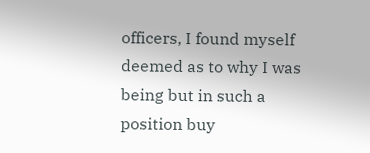officers, I found myself deemed as to why I was being but in such a position buy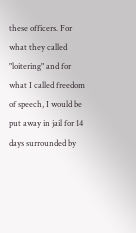these officers. For what they called "loitering" and for what I called freedom of speech, I would be put away in jail for 14 days surrounded by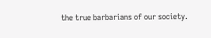the true barbarians of our society.